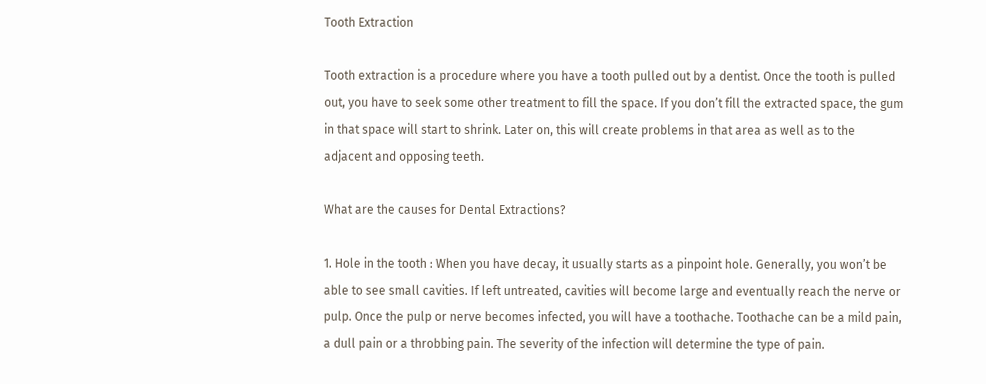Tooth Extraction

Tooth extraction is a procedure where you have a tooth pulled out by a dentist. Once the tooth is pulled out, you have to seek some other treatment to fill the space. If you don’t fill the extracted space, the gum in that space will start to shrink. Later on, this will create problems in that area as well as to the adjacent and opposing teeth.

What are the causes for Dental Extractions?

1. Hole in the tooth : When you have decay, it usually starts as a pinpoint hole. Generally, you won’t be able to see small cavities. If left untreated, cavities will become large and eventually reach the nerve or pulp. Once the pulp or nerve becomes infected, you will have a toothache. Toothache can be a mild pain, a dull pain or a throbbing pain. The severity of the infection will determine the type of pain.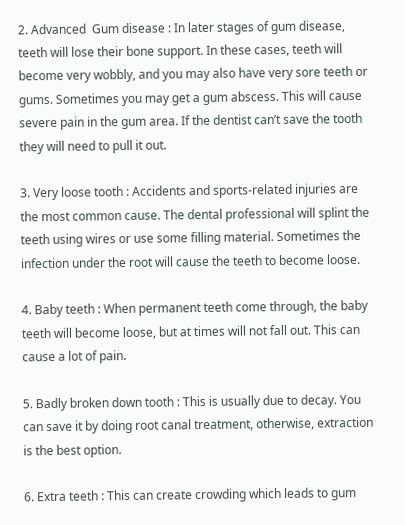2. Advanced  Gum disease : In later stages of gum disease, teeth will lose their bone support. In these cases, teeth will become very wobbly, and you may also have very sore teeth or gums. Sometimes you may get a gum abscess. This will cause severe pain in the gum area. If the dentist can’t save the tooth they will need to pull it out.

3. Very loose tooth : Accidents and sports-related injuries are the most common cause. The dental professional will splint the teeth using wires or use some filling material. Sometimes the infection under the root will cause the teeth to become loose.

4. Baby teeth : When permanent teeth come through, the baby teeth will become loose, but at times will not fall out. This can cause a lot of pain.

5. Badly broken down tooth : This is usually due to decay. You can save it by doing root canal treatment, otherwise, extraction is the best option.

6. Extra teeth : This can create crowding which leads to gum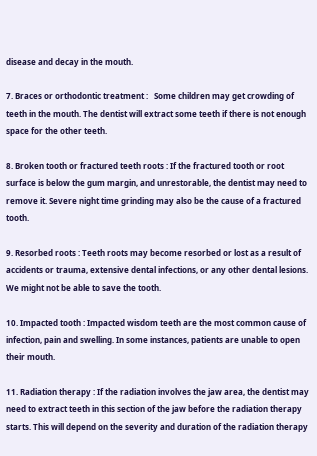disease and decay in the mouth.

7. Braces or orthodontic treatment :   Some children may get crowding of teeth in the mouth. The dentist will extract some teeth if there is not enough space for the other teeth.

8. Broken tooth or fractured teeth roots : If the fractured tooth or root surface is below the gum margin, and unrestorable, the dentist may need to remove it. Severe night time grinding may also be the cause of a fractured tooth.

9. Resorbed roots : Teeth roots may become resorbed or lost as a result of accidents or trauma, extensive dental infections, or any other dental lesions. We might not be able to save the tooth.

10. Impacted tooth : Impacted wisdom teeth are the most common cause of infection, pain and swelling. In some instances, patients are unable to open their mouth.

11. Radiation therapy : If the radiation involves the jaw area, the dentist may need to extract teeth in this section of the jaw before the radiation therapy starts. This will depend on the severity and duration of the radiation therapy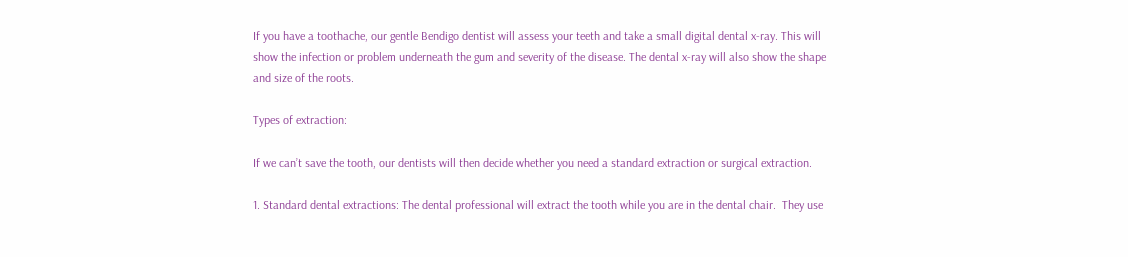If you have a toothache, our gentle Bendigo dentist will assess your teeth and take a small digital dental x-ray. This will show the infection or problem underneath the gum and severity of the disease. The dental x-ray will also show the shape and size of the roots.

Types of extraction:

If we can’t save the tooth, our dentists will then decide whether you need a standard extraction or surgical extraction.

1. Standard dental extractions: The dental professional will extract the tooth while you are in the dental chair.  They use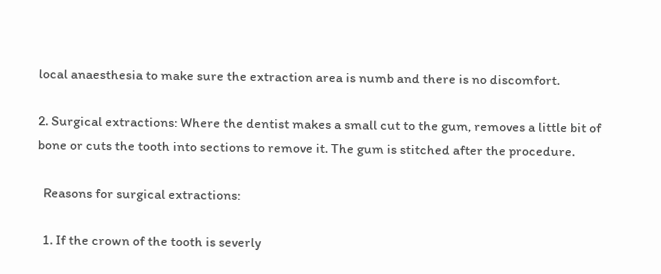local anaesthesia to make sure the extraction area is numb and there is no discomfort.

2. Surgical extractions: Where the dentist makes a small cut to the gum, removes a little bit of bone or cuts the tooth into sections to remove it. The gum is stitched after the procedure.

  Reasons for surgical extractions:

  1. If the crown of the tooth is severly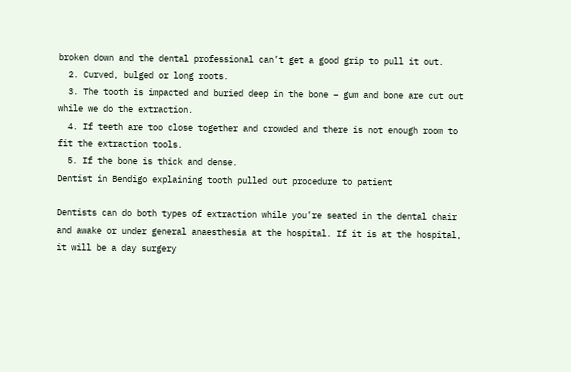broken down and the dental professional can’t get a good grip to pull it out.
  2. Curved, bulged or long roots.
  3. The tooth is impacted and buried deep in the bone – gum and bone are cut out while we do the extraction.
  4. If teeth are too close together and crowded and there is not enough room to fit the extraction tools.
  5. If the bone is thick and dense.
Dentist in Bendigo explaining tooth pulled out procedure to patient

Dentists can do both types of extraction while you’re seated in the dental chair and awake or under general anaesthesia at the hospital. If it is at the hospital, it will be a day surgery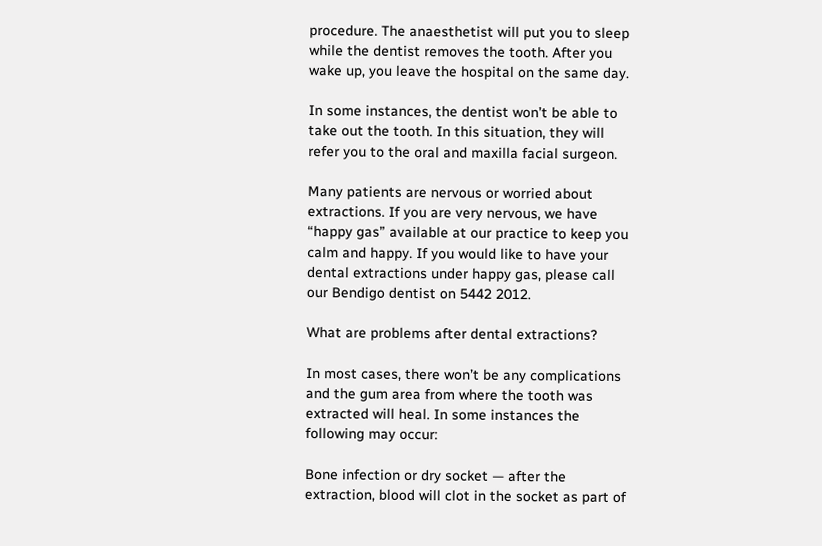procedure. The anaesthetist will put you to sleep while the dentist removes the tooth. After you wake up, you leave the hospital on the same day.

In some instances, the dentist won’t be able to take out the tooth. In this situation, they will refer you to the oral and maxilla facial surgeon.

Many patients are nervous or worried about extractions. If you are very nervous, we have “happy gas” available at our practice to keep you calm and happy. If you would like to have your dental extractions under happy gas, please call our Bendigo dentist on 5442 2012.

What are problems after dental extractions?

In most cases, there won’t be any complications and the gum area from where the tooth was extracted will heal. In some instances the following may occur:

Bone infection or dry socket — after the extraction, blood will clot in the socket as part of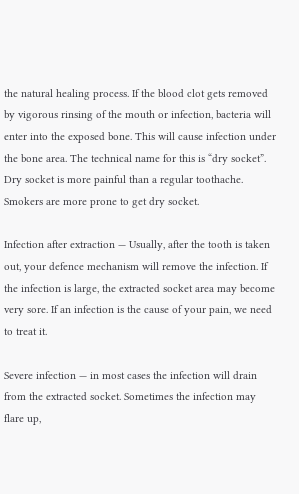the natural healing process. If the blood clot gets removed by vigorous rinsing of the mouth or infection, bacteria will enter into the exposed bone. This will cause infection under the bone area. The technical name for this is “dry socket”.  Dry socket is more painful than a regular toothache. Smokers are more prone to get dry socket.

Infection after extraction — Usually, after the tooth is taken out, your defence mechanism will remove the infection. If the infection is large, the extracted socket area may become very sore. If an infection is the cause of your pain, we need to treat it.

Severe infection — in most cases the infection will drain from the extracted socket. Sometimes the infection may flare up,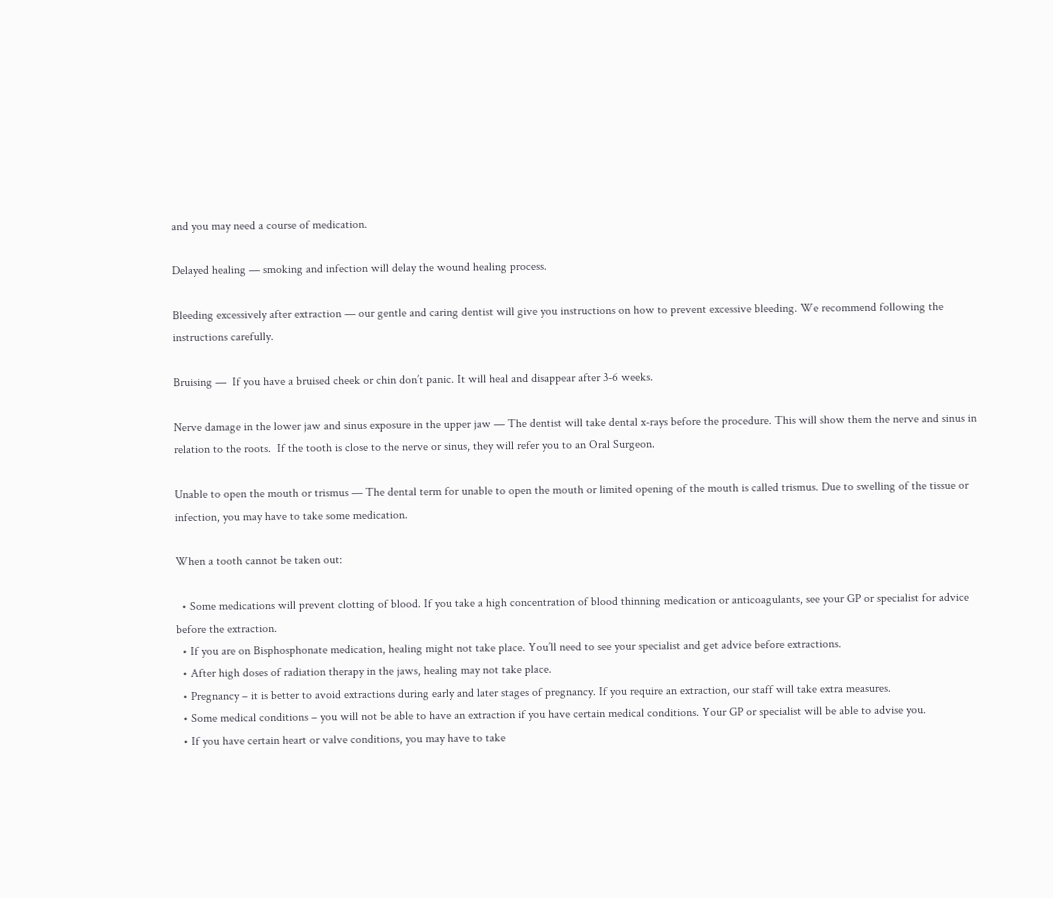and you may need a course of medication.

Delayed healing — smoking and infection will delay the wound healing process.

Bleeding excessively after extraction — our gentle and caring dentist will give you instructions on how to prevent excessive bleeding. We recommend following the instructions carefully.

Bruising —  If you have a bruised cheek or chin don’t panic. It will heal and disappear after 3-6 weeks.

Nerve damage in the lower jaw and sinus exposure in the upper jaw — The dentist will take dental x-rays before the procedure. This will show them the nerve and sinus in relation to the roots.  If the tooth is close to the nerve or sinus, they will refer you to an Oral Surgeon.

Unable to open the mouth or trismus — The dental term for unable to open the mouth or limited opening of the mouth is called trismus. Due to swelling of the tissue or infection, you may have to take some medication.

When a tooth cannot be taken out:

  • Some medications will prevent clotting of blood. If you take a high concentration of blood thinning medication or anticoagulants, see your GP or specialist for advice before the extraction.
  • If you are on Bisphosphonate medication, healing might not take place. You’ll need to see your specialist and get advice before extractions.
  • After high doses of radiation therapy in the jaws, healing may not take place.
  • Pregnancy – it is better to avoid extractions during early and later stages of pregnancy. If you require an extraction, our staff will take extra measures.
  • Some medical conditions – you will not be able to have an extraction if you have certain medical conditions. Your GP or specialist will be able to advise you.
  • If you have certain heart or valve conditions, you may have to take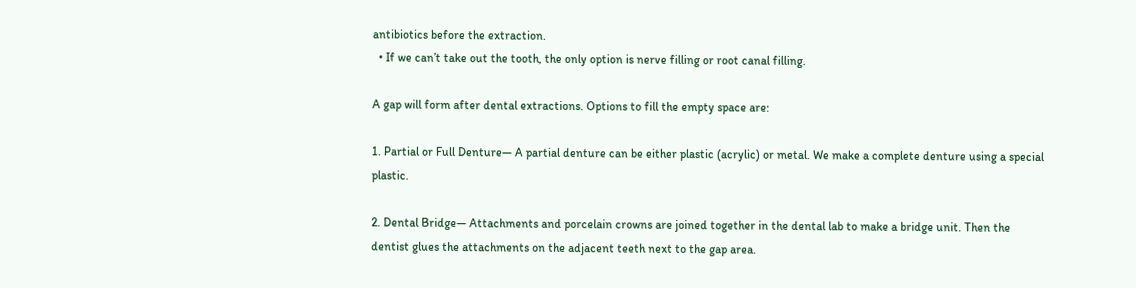antibiotics before the extraction.
  • If we can’t take out the tooth, the only option is nerve filling or root canal filling.

A gap will form after dental extractions. Options to fill the empty space are:

1. Partial or Full Denture— A partial denture can be either plastic (acrylic) or metal. We make a complete denture using a special plastic.

2. Dental Bridge— Attachments and porcelain crowns are joined together in the dental lab to make a bridge unit. Then the dentist glues the attachments on the adjacent teeth next to the gap area.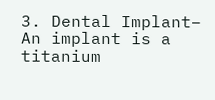3. Dental Implant– An implant is a titanium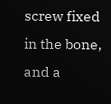screw fixed in the bone, and a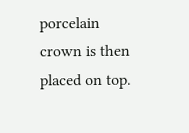porcelain crown is then placed on top.